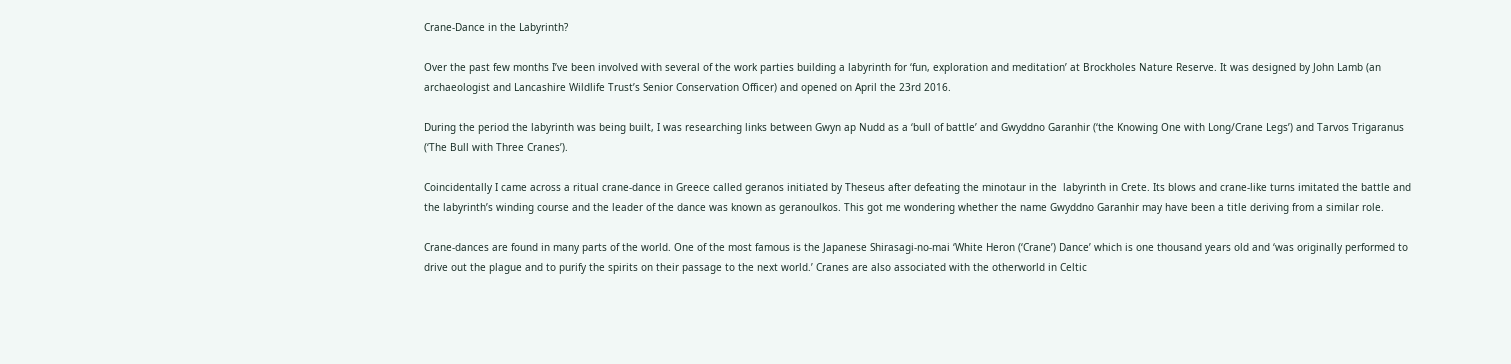Crane-Dance in the Labyrinth?

Over the past few months I’ve been involved with several of the work parties building a labyrinth for ‘fun, exploration and meditation’ at Brockholes Nature Reserve. It was designed by John Lamb (an archaeologist and Lancashire Wildlife Trust’s Senior Conservation Officer) and opened on April the 23rd 2016.

During the period the labyrinth was being built, I was researching links between Gwyn ap Nudd as a ‘bull of battle’ and Gwyddno Garanhir (‘the Knowing One with Long/Crane Legs’) and Tarvos Trigaranus (‘The Bull with Three Cranes’).

Coincidentally I came across a ritual crane-dance in Greece called geranos initiated by Theseus after defeating the minotaur in the  labyrinth in Crete. Its blows and crane-like turns imitated the battle and the labyrinth’s winding course and the leader of the dance was known as geranoulkos. This got me wondering whether the name Gwyddno Garanhir may have been a title deriving from a similar role.

Crane-dances are found in many parts of the world. One of the most famous is the Japanese Shirasagi-no-mai ‘White Heron (‘Crane’) Dance’ which is one thousand years old and ‘was originally performed to drive out the plague and to purify the spirits on their passage to the next world.’ Cranes are also associated with the otherworld in Celtic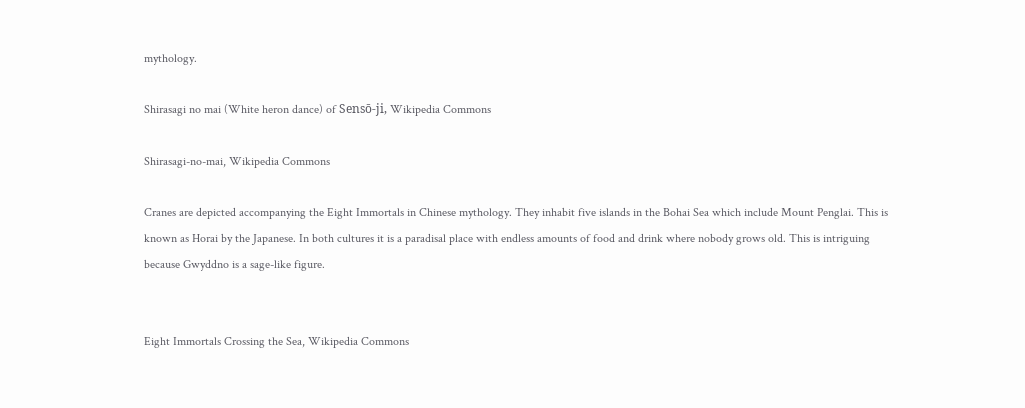mythology.

Shirasagi no mai (White heron dance) of Sensō-ji, Wikipedia Commons

Shirasagi-no-mai, Wikipedia Commons

Cranes are depicted accompanying the Eight Immortals in Chinese mythology. They inhabit five islands in the Bohai Sea which include Mount Penglai. This is known as Horai by the Japanese. In both cultures it is a paradisal place with endless amounts of food and drink where nobody grows old. This is intriguing because Gwyddno is a sage-like figure.


Eight Immortals Crossing the Sea, Wikipedia Commons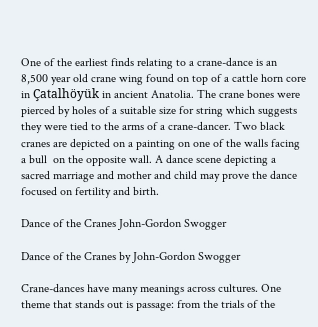One of the earliest finds relating to a crane-dance is an 8,500 year old crane wing found on top of a cattle horn core in Çatalhöyük in ancient Anatolia. The crane bones were pierced by holes of a suitable size for string which suggests they were tied to the arms of a crane-dancer. Two black cranes are depicted on a painting on one of the walls facing a bull  on the opposite wall. A dance scene depicting a sacred marriage and mother and child may prove the dance focused on fertility and birth.

Dance of the Cranes John-Gordon Swogger

Dance of the Cranes by John-Gordon Swogger

Crane-dances have many meanings across cultures. One theme that stands out is passage: from the trials of the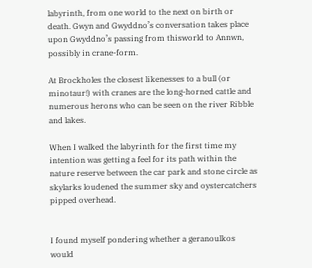labyrinth, from one world to the next on birth or death. Gwyn and Gwyddno’s conversation takes place upon Gwyddno’s passing from thisworld to Annwn, possibly in crane-form.

At Brockholes the closest likenesses to a bull (or minotaur!) with cranes are the long-horned cattle and numerous herons who can be seen on the river Ribble and lakes.

When I walked the labyrinth for the first time my intention was getting a feel for its path within the nature reserve between the car park and stone circle as skylarks loudened the summer sky and oystercatchers pipped overhead.


I found myself pondering whether a geranoulkos would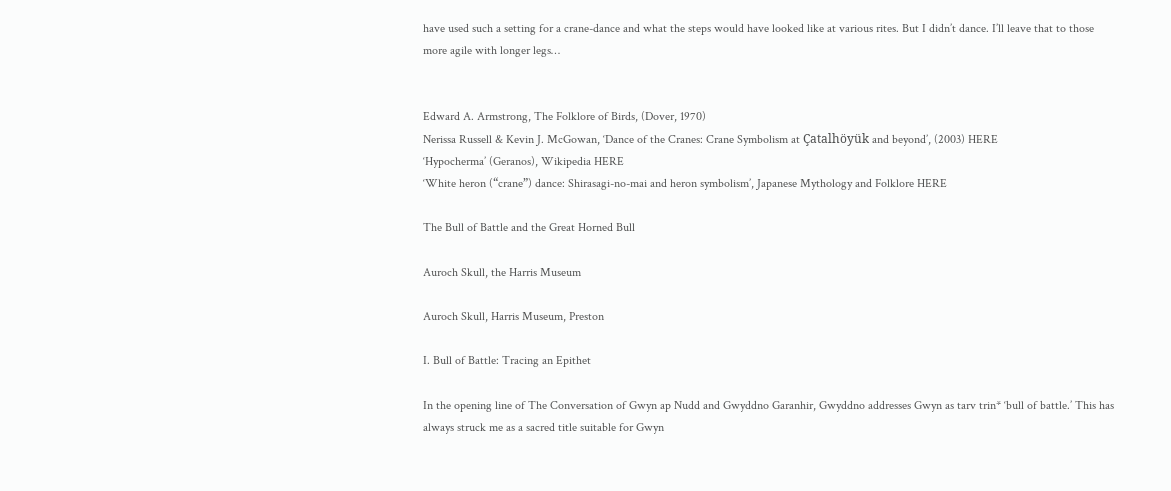have used such a setting for a crane-dance and what the steps would have looked like at various rites. But I didn’t dance. I’ll leave that to those more agile with longer legs…


Edward A. Armstrong, The Folklore of Birds, (Dover, 1970)
Nerissa Russell & Kevin J. McGowan, ‘Dance of the Cranes: Crane Symbolism at Çatalhöyük and beyond’, (2003) HERE
‘Hypocherma’ (Geranos), Wikipedia HERE
‘White heron (“crane”) dance: Shirasagi-no-mai and heron symbolism’, Japanese Mythology and Folklore HERE

The Bull of Battle and the Great Horned Bull

Auroch Skull, the Harris Museum

Auroch Skull, Harris Museum, Preston

I. Bull of Battle: Tracing an Epithet

In the opening line of The Conversation of Gwyn ap Nudd and Gwyddno Garanhir, Gwyddno addresses Gwyn as tarv trin* ‘bull of battle.’ This has always struck me as a sacred title suitable for Gwyn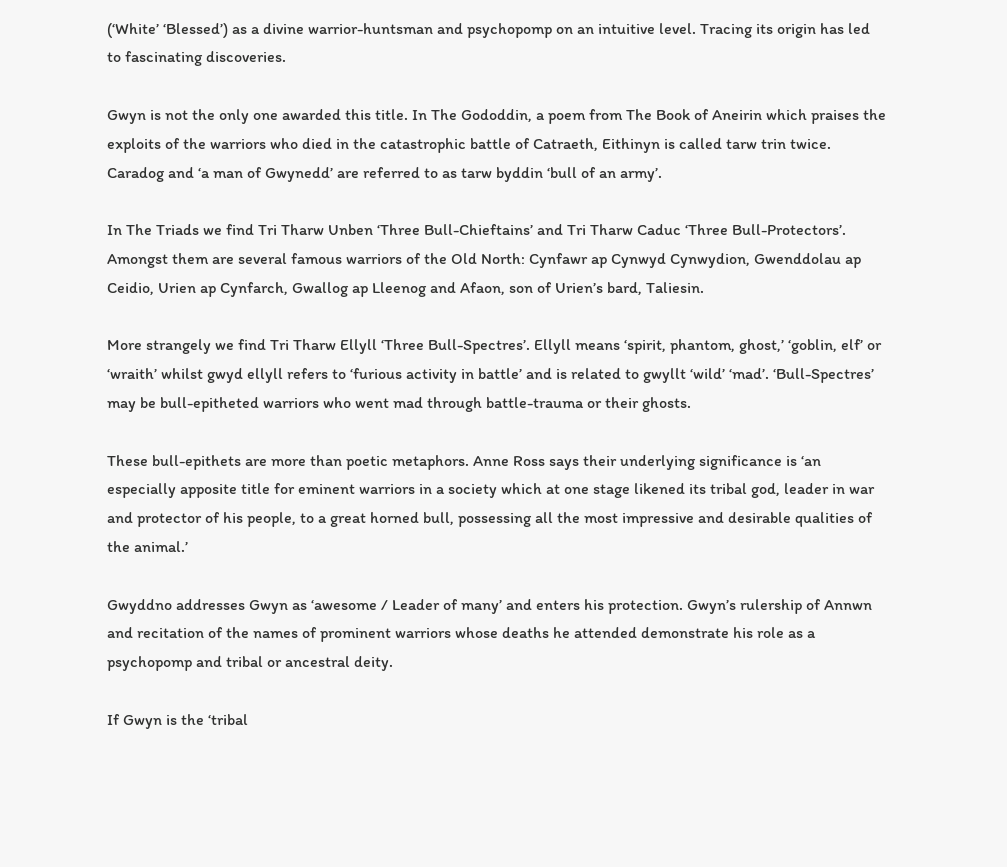(‘White’ ‘Blessed’) as a divine warrior-huntsman and psychopomp on an intuitive level. Tracing its origin has led to fascinating discoveries.

Gwyn is not the only one awarded this title. In The Gododdin, a poem from The Book of Aneirin which praises the exploits of the warriors who died in the catastrophic battle of Catraeth, Eithinyn is called tarw trin twice. Caradog and ‘a man of Gwynedd’ are referred to as tarw byddin ‘bull of an army’.

In The Triads we find Tri Tharw Unben ‘Three Bull-Chieftains’ and Tri Tharw Caduc ‘Three Bull-Protectors’. Amongst them are several famous warriors of the Old North: Cynfawr ap Cynwyd Cynwydion, Gwenddolau ap Ceidio, Urien ap Cynfarch, Gwallog ap Lleenog and Afaon, son of Urien’s bard, Taliesin.

More strangely we find Tri Tharw Ellyll ‘Three Bull-Spectres’. Ellyll means ‘spirit, phantom, ghost,’ ‘goblin, elf’ or ‘wraith’ whilst gwyd ellyll refers to ‘furious activity in battle’ and is related to gwyllt ‘wild’ ‘mad’. ‘Bull-Spectres’ may be bull-epitheted warriors who went mad through battle-trauma or their ghosts.

These bull-epithets are more than poetic metaphors. Anne Ross says their underlying significance is ‘an especially apposite title for eminent warriors in a society which at one stage likened its tribal god, leader in war and protector of his people, to a great horned bull, possessing all the most impressive and desirable qualities of the animal.’

Gwyddno addresses Gwyn as ‘awesome / Leader of many’ and enters his protection. Gwyn’s rulership of Annwn and recitation of the names of prominent warriors whose deaths he attended demonstrate his role as a psychopomp and tribal or ancestral deity.

If Gwyn is the ‘tribal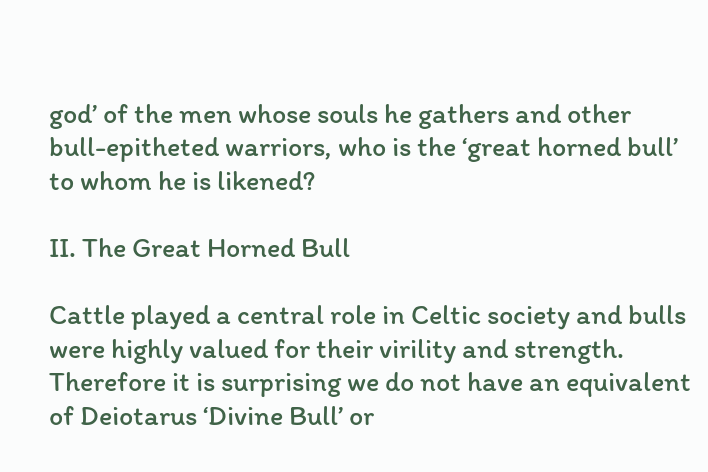god’ of the men whose souls he gathers and other bull-epitheted warriors, who is the ‘great horned bull’ to whom he is likened?

II. The Great Horned Bull

Cattle played a central role in Celtic society and bulls were highly valued for their virility and strength. Therefore it is surprising we do not have an equivalent of Deiotarus ‘Divine Bull’ or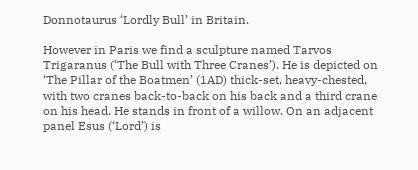Donnotaurus ‘Lordly Bull’ in Britain.

However in Paris we find a sculpture named Tarvos Trigaranus (‘The Bull with Three Cranes’). He is depicted on ‘The Pillar of the Boatmen’ (1AD) thick-set, heavy-chested, with two cranes back-to-back on his back and a third crane on his head. He stands in front of a willow. On an adjacent panel Esus (‘Lord’) is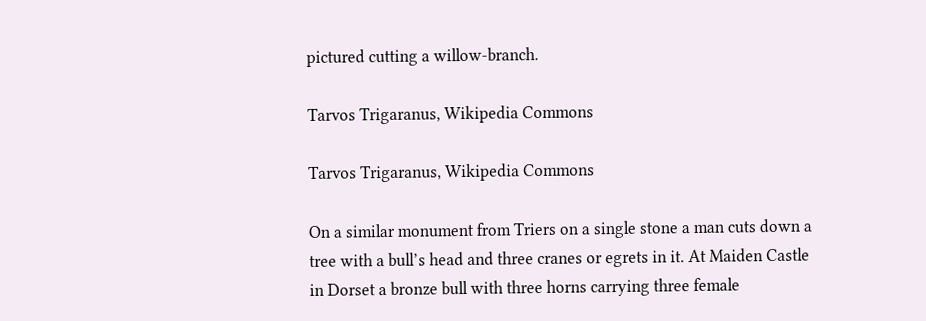pictured cutting a willow-branch.

Tarvos Trigaranus, Wikipedia Commons

Tarvos Trigaranus, Wikipedia Commons

On a similar monument from Triers on a single stone a man cuts down a tree with a bull’s head and three cranes or egrets in it. At Maiden Castle in Dorset a bronze bull with three horns carrying three female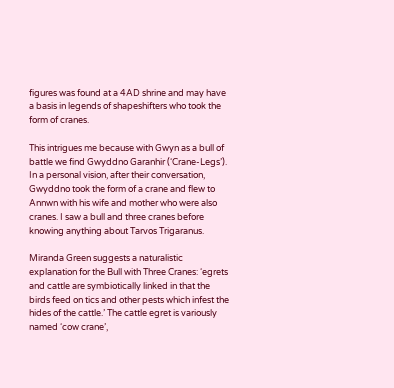figures was found at a 4AD shrine and may have a basis in legends of shapeshifters who took the form of cranes.

This intrigues me because with Gwyn as a bull of battle we find Gwyddno Garanhir (‘Crane-Legs’). In a personal vision, after their conversation, Gwyddno took the form of a crane and flew to Annwn with his wife and mother who were also cranes. I saw a bull and three cranes before knowing anything about Tarvos Trigaranus.

Miranda Green suggests a naturalistic explanation for the Bull with Three Cranes: ‘egrets and cattle are symbiotically linked in that the birds feed on tics and other pests which infest the hides of the cattle.’ The cattle egret is variously named ‘cow crane’,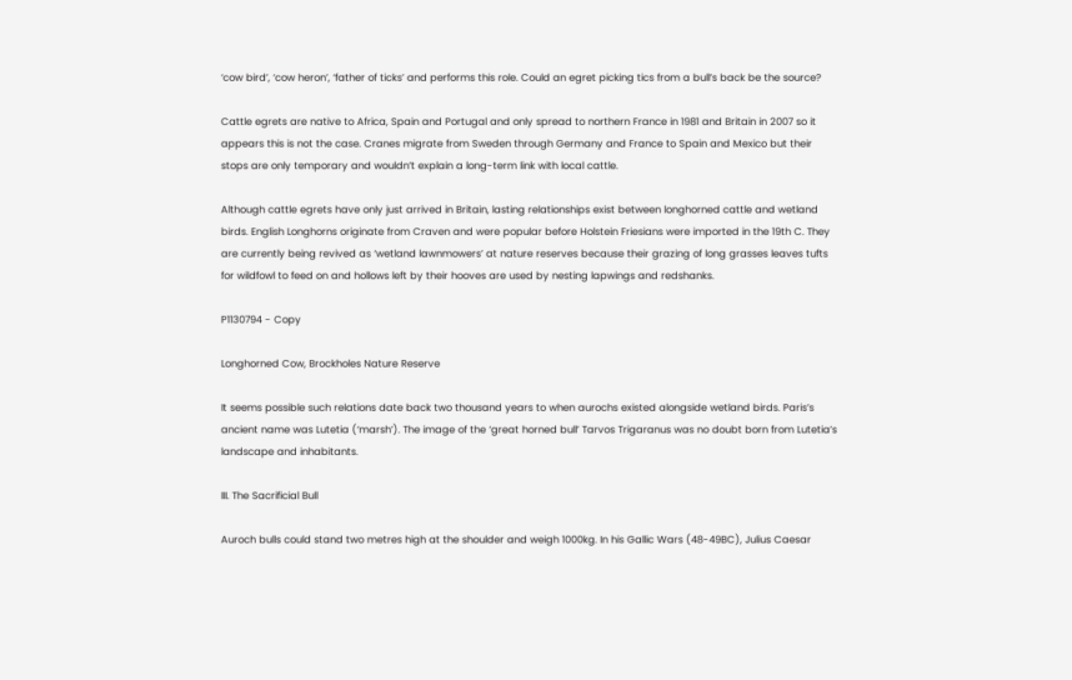‘cow bird’, ‘cow heron’, ‘father of ticks’ and performs this role. Could an egret picking tics from a bull’s back be the source?

Cattle egrets are native to Africa, Spain and Portugal and only spread to northern France in 1981 and Britain in 2007 so it appears this is not the case. Cranes migrate from Sweden through Germany and France to Spain and Mexico but their stops are only temporary and wouldn’t explain a long-term link with local cattle.

Although cattle egrets have only just arrived in Britain, lasting relationships exist between longhorned cattle and wetland birds. English Longhorns originate from Craven and were popular before Holstein Friesians were imported in the 19th C. They are currently being revived as ‘wetland lawnmowers’ at nature reserves because their grazing of long grasses leaves tufts for wildfowl to feed on and hollows left by their hooves are used by nesting lapwings and redshanks.

P1130794 - Copy

Longhorned Cow, Brockholes Nature Reserve

It seems possible such relations date back two thousand years to when aurochs existed alongside wetland birds. Paris’s ancient name was Lutetia (‘marsh’). The image of the ‘great horned bull’ Tarvos Trigaranus was no doubt born from Lutetia’s landscape and inhabitants.

III. The Sacrificial Bull

Auroch bulls could stand two metres high at the shoulder and weigh 1000kg. In his Gallic Wars (48-49BC), Julius Caesar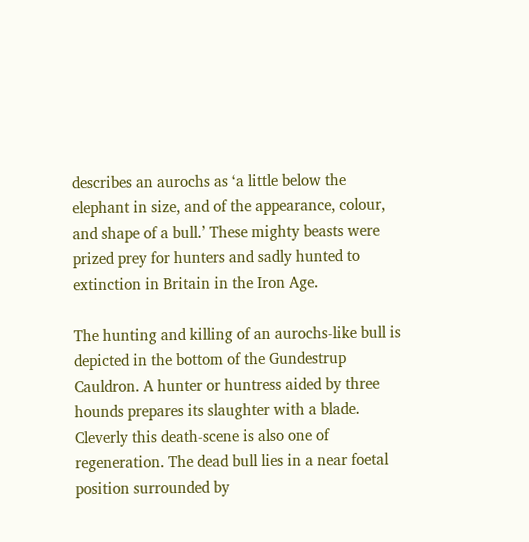describes an aurochs as ‘a little below the elephant in size, and of the appearance, colour, and shape of a bull.’ These mighty beasts were prized prey for hunters and sadly hunted to extinction in Britain in the Iron Age.

The hunting and killing of an aurochs-like bull is depicted in the bottom of the Gundestrup Cauldron. A hunter or huntress aided by three hounds prepares its slaughter with a blade. Cleverly this death-scene is also one of regeneration. The dead bull lies in a near foetal position surrounded by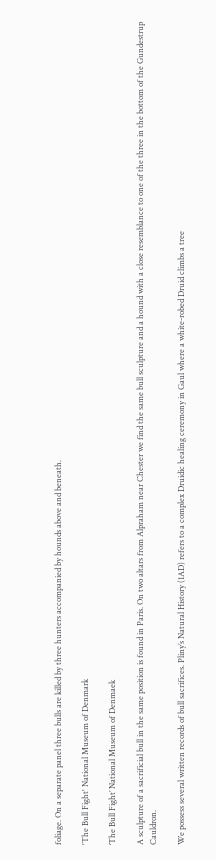foliage. On a separate panel three bulls are killed by three hunters accompanied by hounds above and beneath.

'The Bull Fight' National Museum of Denmark

‘The Bull Fight’ National Museum of Denmaek

A sculpture of a sacrificial bull in the same position is found in Paris. On two altars from Alpraham near Chester we find the same bull sculpture and a hound with a close resemblance to one of the three in the bottom of the Gundestrup Cauldron.

We possess several written records of bull sacrifices. Pliny’s Natural History (1AD) refers to a complex Druidic healing ceremony in Gaul where a white-robed Druid climbs a tree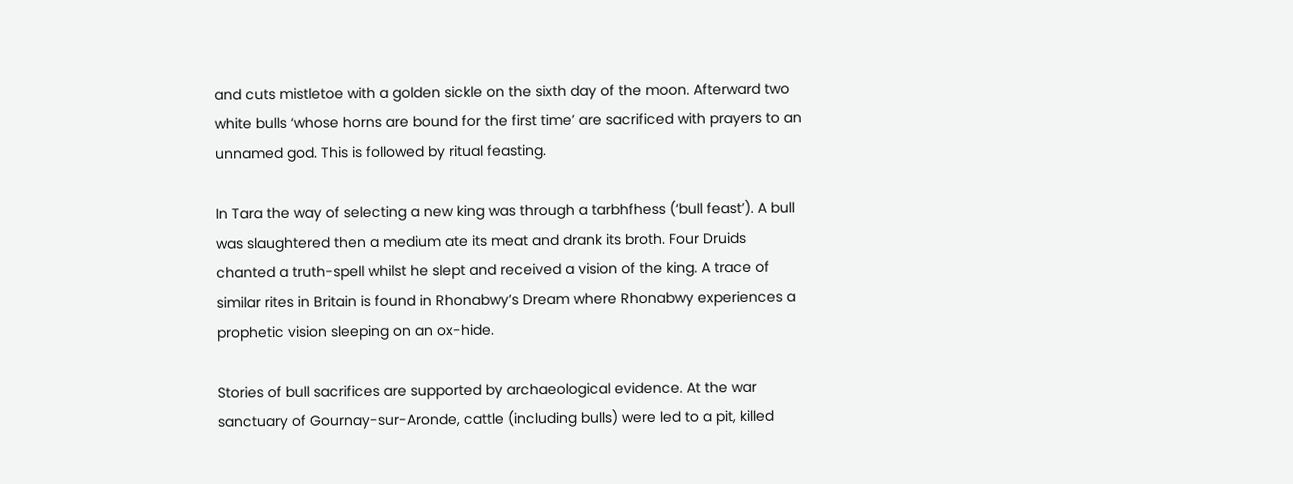and cuts mistletoe with a golden sickle on the sixth day of the moon. Afterward two white bulls ‘whose horns are bound for the first time’ are sacrificed with prayers to an unnamed god. This is followed by ritual feasting.

In Tara the way of selecting a new king was through a tarbhfhess (‘bull feast’). A bull was slaughtered then a medium ate its meat and drank its broth. Four Druids chanted a truth-spell whilst he slept and received a vision of the king. A trace of similar rites in Britain is found in Rhonabwy’s Dream where Rhonabwy experiences a prophetic vision sleeping on an ox-hide.

Stories of bull sacrifices are supported by archaeological evidence. At the war sanctuary of Gournay-sur-Aronde, cattle (including bulls) were led to a pit, killed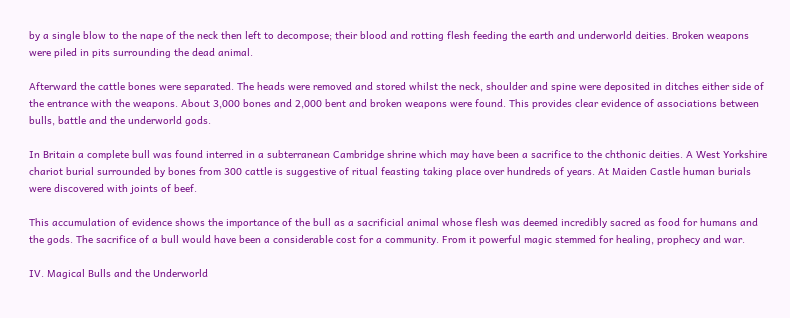by a single blow to the nape of the neck then left to decompose; their blood and rotting flesh feeding the earth and underworld deities. Broken weapons were piled in pits surrounding the dead animal.

Afterward the cattle bones were separated. The heads were removed and stored whilst the neck, shoulder and spine were deposited in ditches either side of the entrance with the weapons. About 3,000 bones and 2,000 bent and broken weapons were found. This provides clear evidence of associations between bulls, battle and the underworld gods.

In Britain a complete bull was found interred in a subterranean Cambridge shrine which may have been a sacrifice to the chthonic deities. A West Yorkshire chariot burial surrounded by bones from 300 cattle is suggestive of ritual feasting taking place over hundreds of years. At Maiden Castle human burials were discovered with joints of beef.

This accumulation of evidence shows the importance of the bull as a sacrificial animal whose flesh was deemed incredibly sacred as food for humans and the gods. The sacrifice of a bull would have been a considerable cost for a community. From it powerful magic stemmed for healing, prophecy and war.

IV. Magical Bulls and the Underworld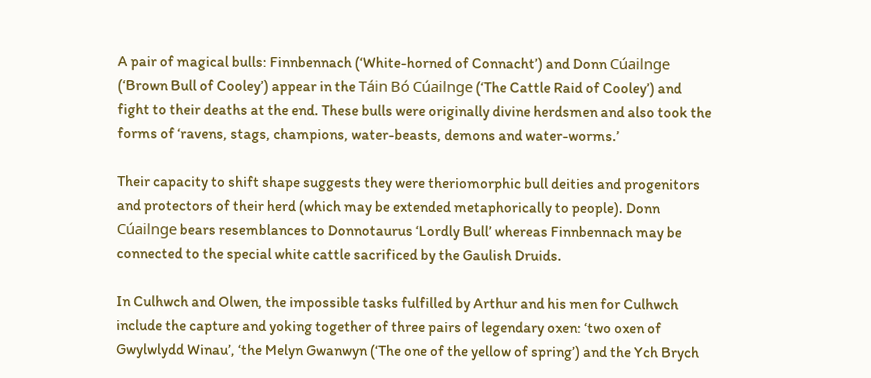A pair of magical bulls: Finnbennach (‘White-horned of Connacht’) and Donn Cúailnge (‘Brown Bull of Cooley’) appear in the Táin Bó Cúailnge (‘The Cattle Raid of Cooley’) and fight to their deaths at the end. These bulls were originally divine herdsmen and also took the forms of ‘ravens, stags, champions, water-beasts, demons and water-worms.’

Their capacity to shift shape suggests they were theriomorphic bull deities and progenitors and protectors of their herd (which may be extended metaphorically to people). Donn Cúailnge bears resemblances to Donnotaurus ‘Lordly Bull’ whereas Finnbennach may be connected to the special white cattle sacrificed by the Gaulish Druids.

In Culhwch and Olwen, the impossible tasks fulfilled by Arthur and his men for Culhwch include the capture and yoking together of three pairs of legendary oxen: ‘two oxen of Gwylwlydd Winau’, ‘the Melyn Gwanwyn (‘The one of the yellow of spring’) and the Ych Brych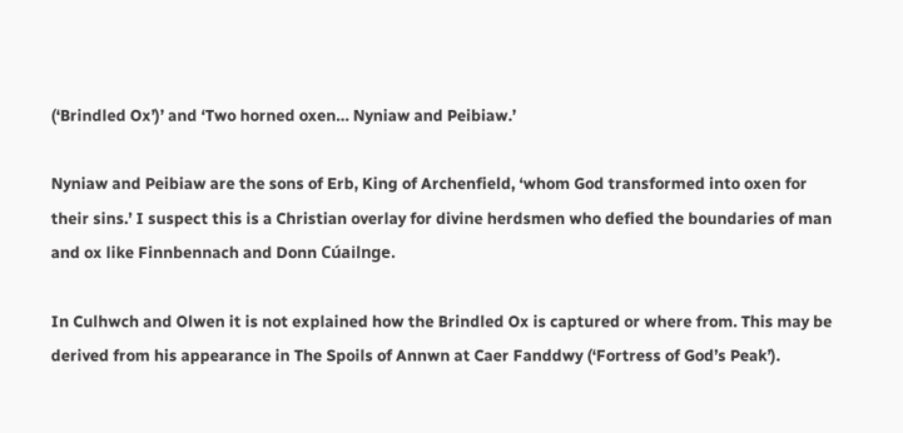(‘Brindled Ox’)’ and ‘Two horned oxen… Nyniaw and Peibiaw.’

Nyniaw and Peibiaw are the sons of Erb, King of Archenfield, ‘whom God transformed into oxen for their sins.’ I suspect this is a Christian overlay for divine herdsmen who defied the boundaries of man and ox like Finnbennach and Donn Cúailnge.

In Culhwch and Olwen it is not explained how the Brindled Ox is captured or where from. This may be derived from his appearance in The Spoils of Annwn at Caer Fanddwy (‘Fortress of God’s Peak’).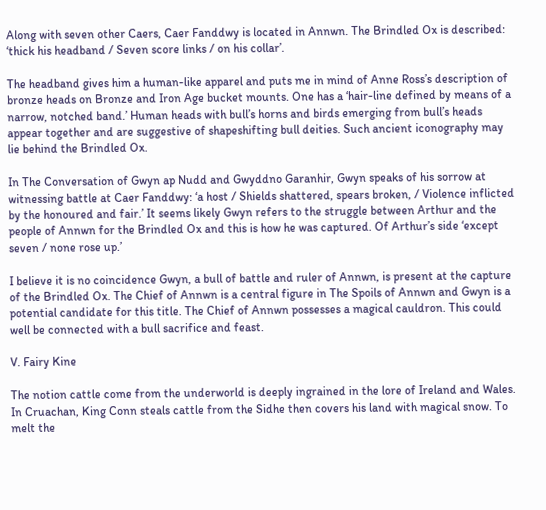Along with seven other Caers, Caer Fanddwy is located in Annwn. The Brindled Ox is described: ‘thick his headband / Seven score links / on his collar’.

The headband gives him a human-like apparel and puts me in mind of Anne Ross’s description of bronze heads on Bronze and Iron Age bucket mounts. One has a ‘hair-line defined by means of a narrow, notched band.’ Human heads with bull’s horns and birds emerging from bull’s heads appear together and are suggestive of shapeshifting bull deities. Such ancient iconography may lie behind the Brindled Ox.

In The Conversation of Gwyn ap Nudd and Gwyddno Garanhir, Gwyn speaks of his sorrow at witnessing battle at Caer Fanddwy: ‘a host / Shields shattered, spears broken, / Violence inflicted by the honoured and fair.’ It seems likely Gwyn refers to the struggle between Arthur and the people of Annwn for the Brindled Ox and this is how he was captured. Of Arthur’s side ‘except seven / none rose up.’

I believe it is no coincidence Gwyn, a bull of battle and ruler of Annwn, is present at the capture of the Brindled Ox. The Chief of Annwn is a central figure in The Spoils of Annwn and Gwyn is a potential candidate for this title. The Chief of Annwn possesses a magical cauldron. This could well be connected with a bull sacrifice and feast.

V. Fairy Kine

The notion cattle come from the underworld is deeply ingrained in the lore of Ireland and Wales. In Cruachan, King Conn steals cattle from the Sidhe then covers his land with magical snow. To melt the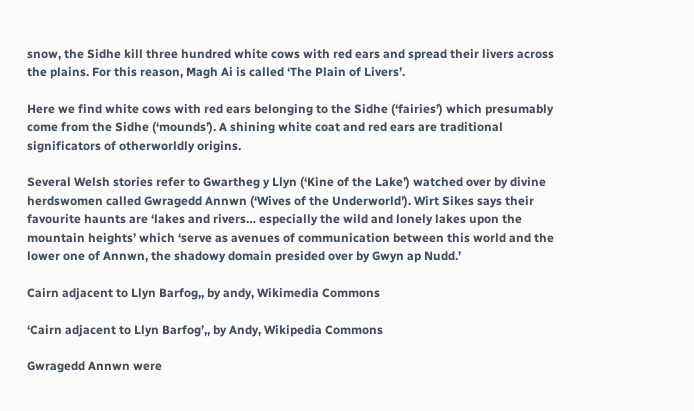snow, the Sidhe kill three hundred white cows with red ears and spread their livers across the plains. For this reason, Magh Ai is called ‘The Plain of Livers’.

Here we find white cows with red ears belonging to the Sidhe (‘fairies’) which presumably come from the Sidhe (‘mounds’). A shining white coat and red ears are traditional significators of otherworldly origins.

Several Welsh stories refer to Gwartheg y Llyn (‘Kine of the Lake’) watched over by divine herdswomen called Gwragedd Annwn (‘Wives of the Underworld’). Wirt Sikes says their favourite haunts are ‘lakes and rivers… especially the wild and lonely lakes upon the mountain heights’ which ‘serve as avenues of communication between this world and the lower one of Annwn, the shadowy domain presided over by Gwyn ap Nudd.’

Cairn adjacent to Llyn Barfog,, by andy, Wikimedia Commons

‘Cairn adjacent to Llyn Barfog’,, by Andy, Wikipedia Commons

Gwragedd Annwn were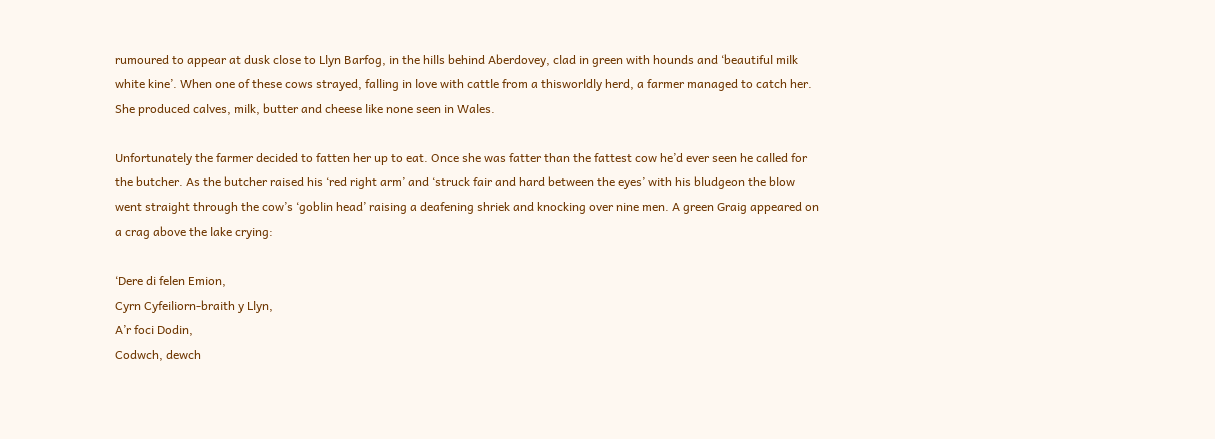rumoured to appear at dusk close to Llyn Barfog, in the hills behind Aberdovey, clad in green with hounds and ‘beautiful milk white kine’. When one of these cows strayed, falling in love with cattle from a thisworldly herd, a farmer managed to catch her. She produced calves, milk, butter and cheese like none seen in Wales.

Unfortunately the farmer decided to fatten her up to eat. Once she was fatter than the fattest cow he’d ever seen he called for the butcher. As the butcher raised his ‘red right arm’ and ‘struck fair and hard between the eyes’ with his bludgeon the blow went straight through the cow’s ‘goblin head’ raising a deafening shriek and knocking over nine men. A green Graig appeared on a crag above the lake crying:

‘Dere di felen Emion,
Cyrn Cyfeiliorn-braith y Llyn,
A’r foci Dodin,
Codwch, dewch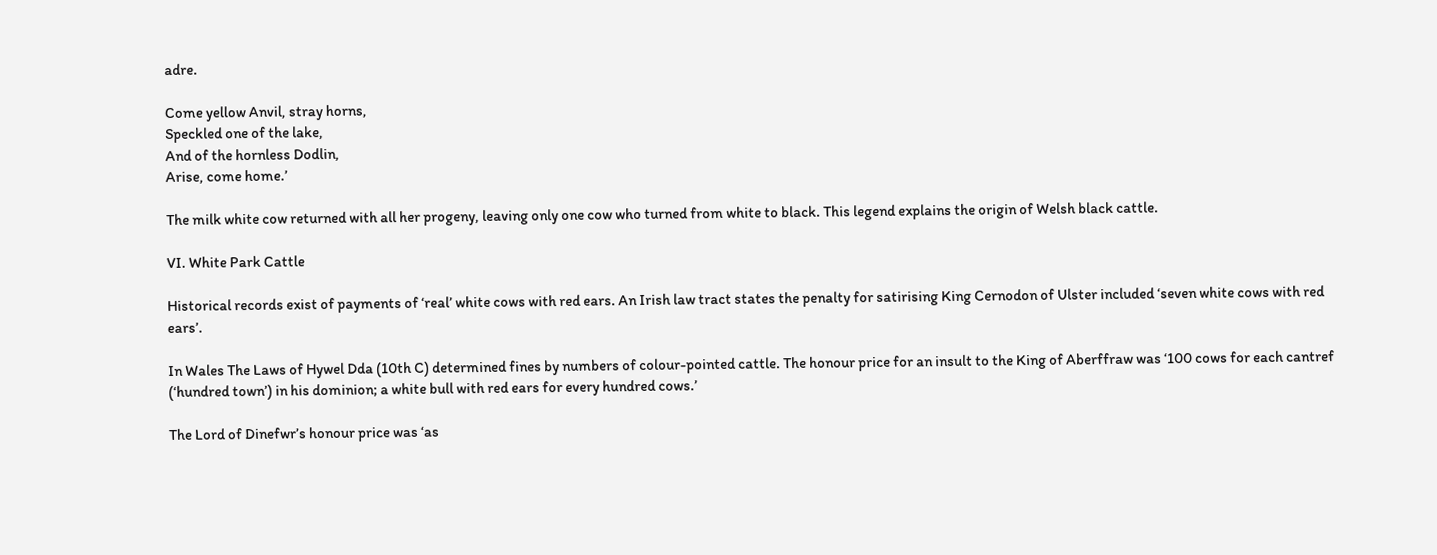adre.

Come yellow Anvil, stray horns,
Speckled one of the lake,
And of the hornless Dodlin,
Arise, come home.’

The milk white cow returned with all her progeny, leaving only one cow who turned from white to black. This legend explains the origin of Welsh black cattle.

VI. White Park Cattle

Historical records exist of payments of ‘real’ white cows with red ears. An Irish law tract states the penalty for satirising King Cernodon of Ulster included ‘seven white cows with red ears’.

In Wales The Laws of Hywel Dda (10th C) determined fines by numbers of colour-pointed cattle. The honour price for an insult to the King of Aberffraw was ‘100 cows for each cantref (‘hundred town’) in his dominion; a white bull with red ears for every hundred cows.’

The Lord of Dinefwr’s honour price was ‘as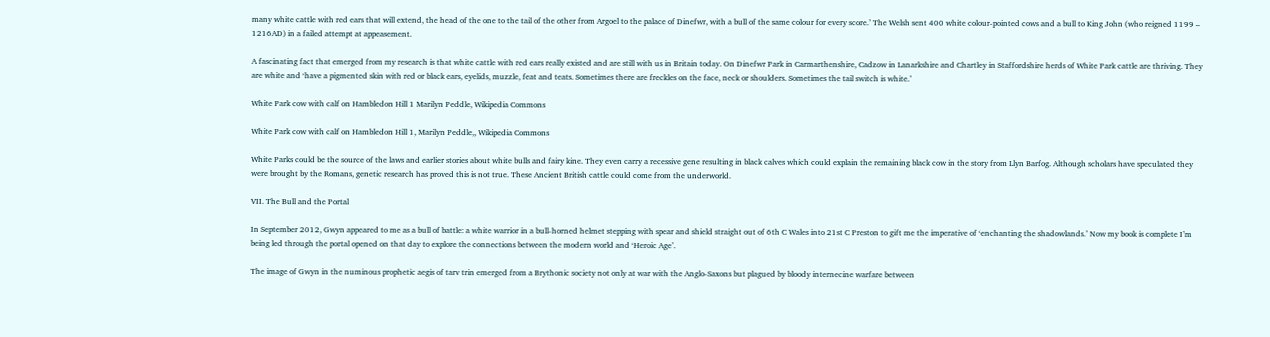many white cattle with red ears that will extend, the head of the one to the tail of the other from Argoel to the palace of Dinefwr, with a bull of the same colour for every score.’ The Welsh sent 400 white colour-pointed cows and a bull to King John (who reigned 1199 – 1216AD) in a failed attempt at appeasement.

A fascinating fact that emerged from my research is that white cattle with red ears really existed and are still with us in Britain today. On Dinefwr Park in Carmarthenshire, Cadzow in Lanarkshire and Chartley in Staffordshire herds of White Park cattle are thriving. They are white and ‘have a pigmented skin with red or black ears, eyelids, muzzle, feat and teats. Sometimes there are freckles on the face, neck or shoulders. Sometimes the tail switch is white.’

White Park cow with calf on Hambledon Hill 1 Marilyn Peddle, Wikipedia Commons

White Park cow with calf on Hambledon Hill 1, Marilyn Peddle,, Wikipedia Commons

White Parks could be the source of the laws and earlier stories about white bulls and fairy kine. They even carry a recessive gene resulting in black calves which could explain the remaining black cow in the story from Llyn Barfog. Although scholars have speculated they were brought by the Romans, genetic research has proved this is not true. These Ancient British cattle could come from the underworld.

VII. The Bull and the Portal

In September 2012, Gwyn appeared to me as a bull of battle: a white warrior in a bull-horned helmet stepping with spear and shield straight out of 6th C Wales into 21st C Preston to gift me the imperative of ‘enchanting the shadowlands.’ Now my book is complete I’m being led through the portal opened on that day to explore the connections between the modern world and ‘Heroic Age’.

The image of Gwyn in the numinous prophetic aegis of tarv trin emerged from a Brythonic society not only at war with the Anglo-Saxons but plagued by bloody internecine warfare between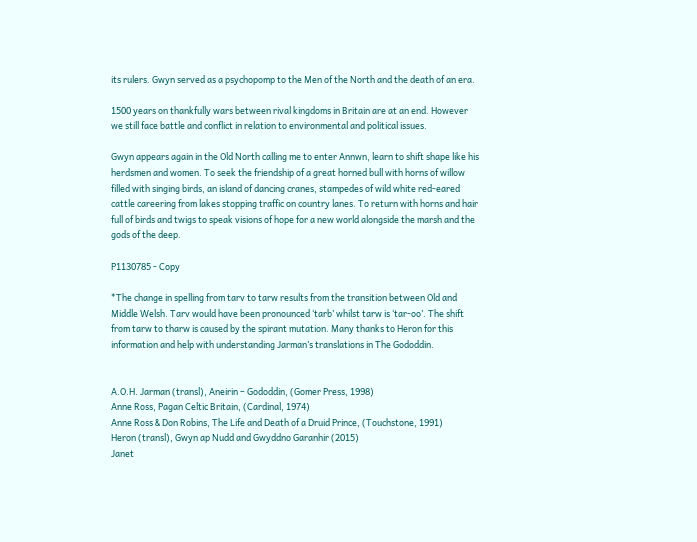its rulers. Gwyn served as a psychopomp to the Men of the North and the death of an era.

1500 years on thankfully wars between rival kingdoms in Britain are at an end. However we still face battle and conflict in relation to environmental and political issues.

Gwyn appears again in the Old North calling me to enter Annwn, learn to shift shape like his herdsmen and women. To seek the friendship of a great horned bull with horns of willow filled with singing birds, an island of dancing cranes, stampedes of wild white red-eared cattle careering from lakes stopping traffic on country lanes. To return with horns and hair full of birds and twigs to speak visions of hope for a new world alongside the marsh and the gods of the deep.

P1130785 - Copy

*The change in spelling from tarv to tarw results from the transition between Old and Middle Welsh. Tarv would have been pronounced ‘tarb’ whilst tarw is ‘tar-oo’. The shift from tarw to tharw is caused by the spirant mutation. Many thanks to Heron for this information and help with understanding Jarman’s translations in The Gododdin.


A.O.H. Jarman (transl), Aneirin – Gododdin, (Gomer Press, 1998)
Anne Ross, Pagan Celtic Britain, (Cardinal, 1974)
Anne Ross & Don Robins, The Life and Death of a Druid Prince, (Touchstone, 1991)
Heron (transl), Gwyn ap Nudd and Gwyddno Garanhir (2015)
Janet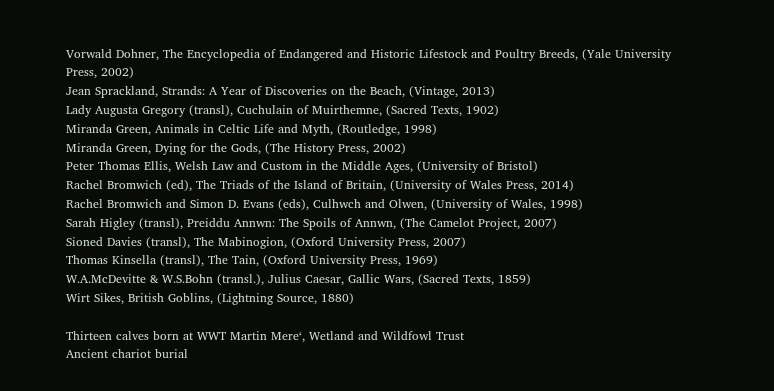Vorwald Dohner, The Encyclopedia of Endangered and Historic Lifestock and Poultry Breeds, (Yale University Press, 2002)
Jean Sprackland, Strands: A Year of Discoveries on the Beach, (Vintage, 2013)
Lady Augusta Gregory (transl), Cuchulain of Muirthemne, (Sacred Texts, 1902)
Miranda Green, Animals in Celtic Life and Myth, (Routledge, 1998)
Miranda Green, Dying for the Gods, (The History Press, 2002)
Peter Thomas Ellis, Welsh Law and Custom in the Middle Ages, (University of Bristol)
Rachel Bromwich (ed), The Triads of the Island of Britain, (University of Wales Press, 2014)
Rachel Bromwich and Simon D. Evans (eds), Culhwch and Olwen, (University of Wales, 1998)
Sarah Higley (transl), Preiddu Annwn: The Spoils of Annwn, (The Camelot Project, 2007)
Sioned Davies (transl), The Mabinogion, (Oxford University Press, 2007)
Thomas Kinsella (transl), The Tain, (Oxford University Press, 1969)
W.A.McDevitte & W.S.Bohn (transl.), Julius Caesar, Gallic Wars, (Sacred Texts, 1859)
Wirt Sikes, British Goblins, (Lightning Source, 1880)

Thirteen calves born at WWT Martin Mere‘, Wetland and Wildfowl Trust
Ancient chariot burial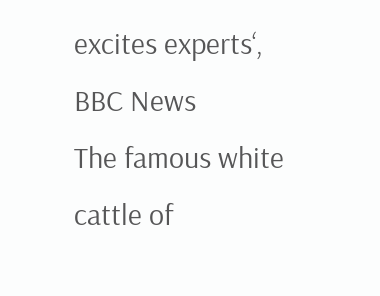excites experts‘, BBC News
The famous white cattle of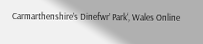Carmarthenshire’s Dinefwr’ Park‘, Wales Online